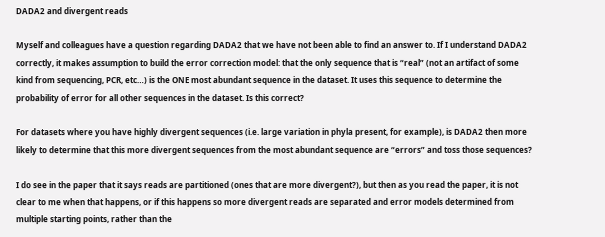DADA2 and divergent reads

Myself and colleagues have a question regarding DADA2 that we have not been able to find an answer to. If I understand DADA2 correctly, it makes assumption to build the error correction model: that the only sequence that is “real” (not an artifact of some kind from sequencing, PCR, etc…) is the ONE most abundant sequence in the dataset. It uses this sequence to determine the probability of error for all other sequences in the dataset. Is this correct?

For datasets where you have highly divergent sequences (i.e. large variation in phyla present, for example), is DADA2 then more likely to determine that this more divergent sequences from the most abundant sequence are “errors” and toss those sequences?

I do see in the paper that it says reads are partitioned (ones that are more divergent?), but then as you read the paper, it is not clear to me when that happens, or if this happens so more divergent reads are separated and error models determined from multiple starting points, rather than the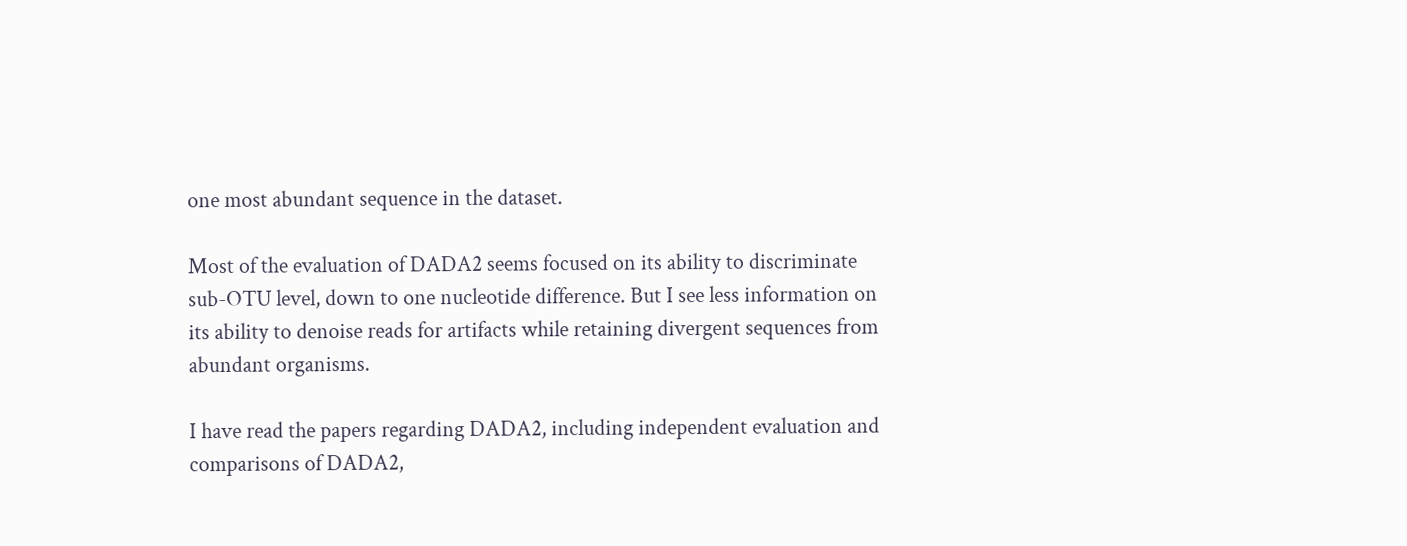one most abundant sequence in the dataset.

Most of the evaluation of DADA2 seems focused on its ability to discriminate sub-OTU level, down to one nucleotide difference. But I see less information on its ability to denoise reads for artifacts while retaining divergent sequences from abundant organisms.

I have read the papers regarding DADA2, including independent evaluation and comparisons of DADA2,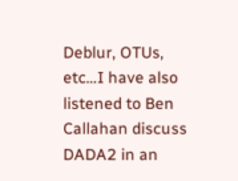Deblur, OTUs, etc…I have also listened to Ben Callahan discuss DADA2 in an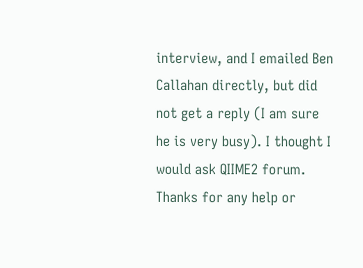interview, and I emailed Ben Callahan directly, but did not get a reply (I am sure he is very busy). I thought I would ask QIIME2 forum. Thanks for any help or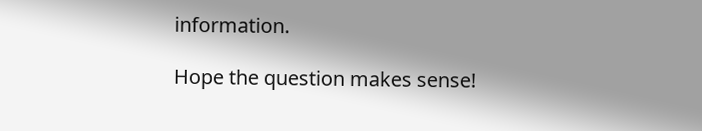information.

Hope the question makes sense!